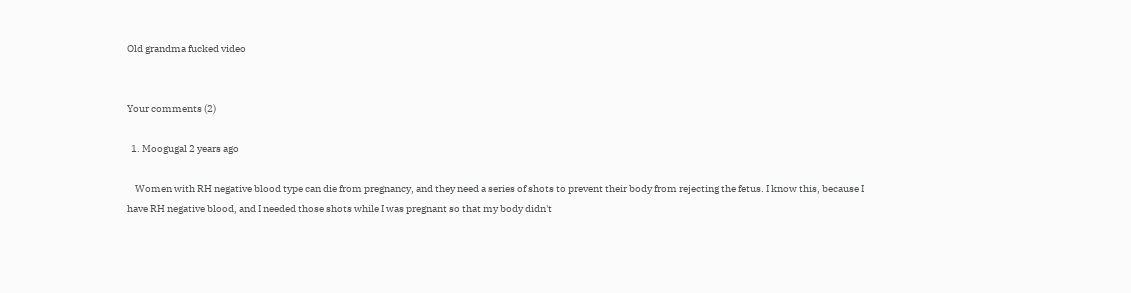Old grandma fucked video


Your comments (2)

  1. Moogugal 2 years ago

    Women with RH negative blood type can die from pregnancy, and they need a series of shots to prevent their body from rejecting the fetus. I know this, because I have RH negative blood, and I needed those shots while I was pregnant so that my body didn't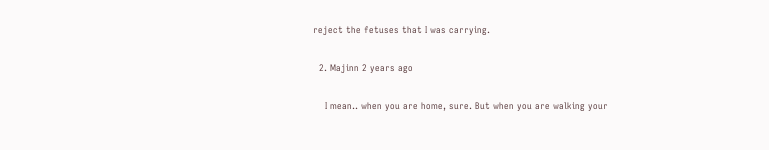reject the fetuses that I was carrying.

  2. Majinn 2 years ago

    I mean.. when you are home, sure. But when you are walking your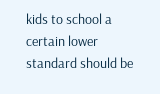kids to school a certain lower standard should be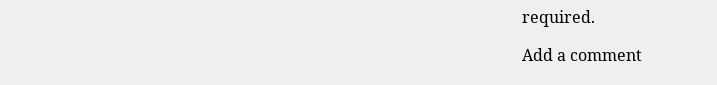required.

Add a comment